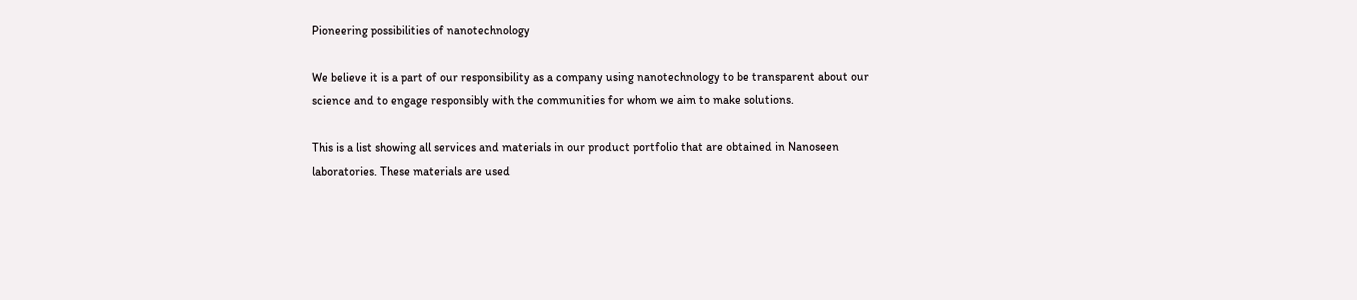Pioneering possibilities of nanotechnology

We believe it is a part of our responsibility as a company using nanotechnology to be transparent about our science and to engage responsibly with the communities for whom we aim to make solutions.

This is a list showing all services and materials in our product portfolio that are obtained in Nanoseen laboratories. These materials are used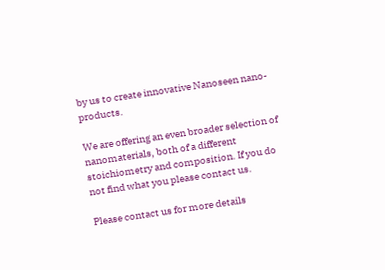by us to create innovative Nanoseen nano-products.

We are offering an even broader selection of nanomaterials, both of a different stoichiometry and composition. If you do not find what you please contact us.

Please contact us for more details